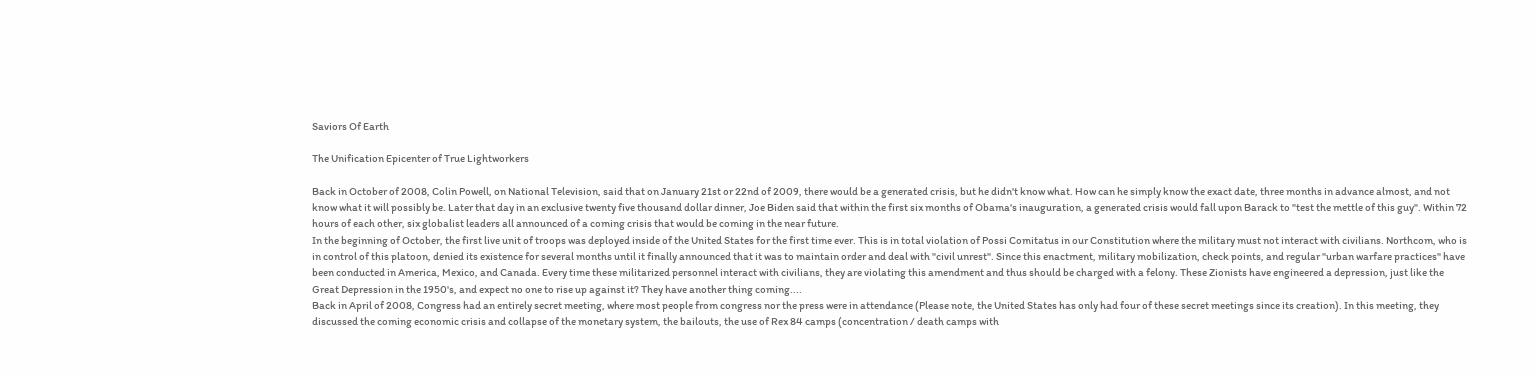Saviors Of Earth

The Unification Epicenter of True Lightworkers

Back in October of 2008, Colin Powell, on National Television, said that on January 21st or 22nd of 2009, there would be a generated crisis, but he didn't know what. How can he simply know the exact date, three months in advance almost, and not know what it will possibly be. Later that day in an exclusive twenty five thousand dollar dinner, Joe Biden said that within the first six months of Obama's inauguration, a generated crisis would fall upon Barack to "test the mettle of this guy". Within 72 hours of each other, six globalist leaders all announced of a coming crisis that would be coming in the near future.
In the beginning of October, the first live unit of troops was deployed inside of the United States for the first time ever. This is in total violation of Possi Comitatus in our Constitution where the military must not interact with civilians. Northcom, who is in control of this platoon, denied its existence for several months until it finally announced that it was to maintain order and deal with "civil unrest". Since this enactment, military mobilization, check points, and regular "urban warfare practices" have been conducted in America, Mexico, and Canada. Every time these militarized personnel interact with civilians, they are violating this amendment and thus should be charged with a felony. These Zionists have engineered a depression, just like the Great Depression in the 1950's, and expect no one to rise up against it? They have another thing coming....
Back in April of 2008, Congress had an entirely secret meeting, where most people from congress nor the press were in attendance (Please note, the United States has only had four of these secret meetings since its creation). In this meeting, they discussed the coming economic crisis and collapse of the monetary system, the bailouts, the use of Rex 84 camps (concentration / death camps with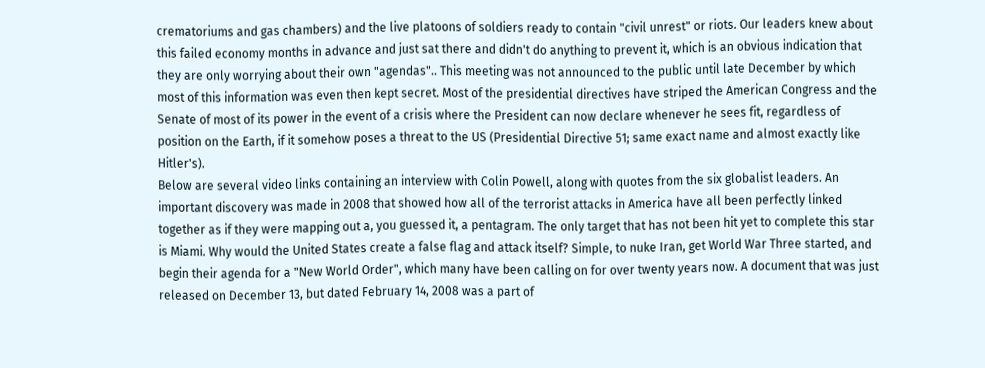crematoriums and gas chambers) and the live platoons of soldiers ready to contain "civil unrest" or riots. Our leaders knew about this failed economy months in advance and just sat there and didn't do anything to prevent it, which is an obvious indication that they are only worrying about their own "agendas".. This meeting was not announced to the public until late December by which most of this information was even then kept secret. Most of the presidential directives have striped the American Congress and the Senate of most of its power in the event of a crisis where the President can now declare whenever he sees fit, regardless of position on the Earth, if it somehow poses a threat to the US (Presidential Directive 51; same exact name and almost exactly like Hitler's).
Below are several video links containing an interview with Colin Powell, along with quotes from the six globalist leaders. An important discovery was made in 2008 that showed how all of the terrorist attacks in America have all been perfectly linked together as if they were mapping out a, you guessed it, a pentagram. The only target that has not been hit yet to complete this star is Miami. Why would the United States create a false flag and attack itself? Simple, to nuke Iran, get World War Three started, and begin their agenda for a "New World Order", which many have been calling on for over twenty years now. A document that was just released on December 13, but dated February 14, 2008 was a part of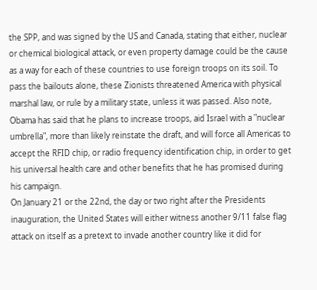the SPP, and was signed by the US and Canada, stating that either, nuclear or chemical biological attack, or even property damage could be the cause as a way for each of these countries to use foreign troops on its soil. To pass the bailouts alone, these Zionists threatened America with physical marshal law, or rule by a military state, unless it was passed. Also note, Obama has said that he plans to increase troops, aid Israel with a "nuclear umbrella", more than likely reinstate the draft, and will force all Americas to accept the RFID chip, or radio frequency identification chip, in order to get his universal health care and other benefits that he has promised during his campaign.
On January 21 or the 22nd, the day or two right after the Presidents inauguration, the United States will either witness another 9/11 false flag attack on itself as a pretext to invade another country like it did for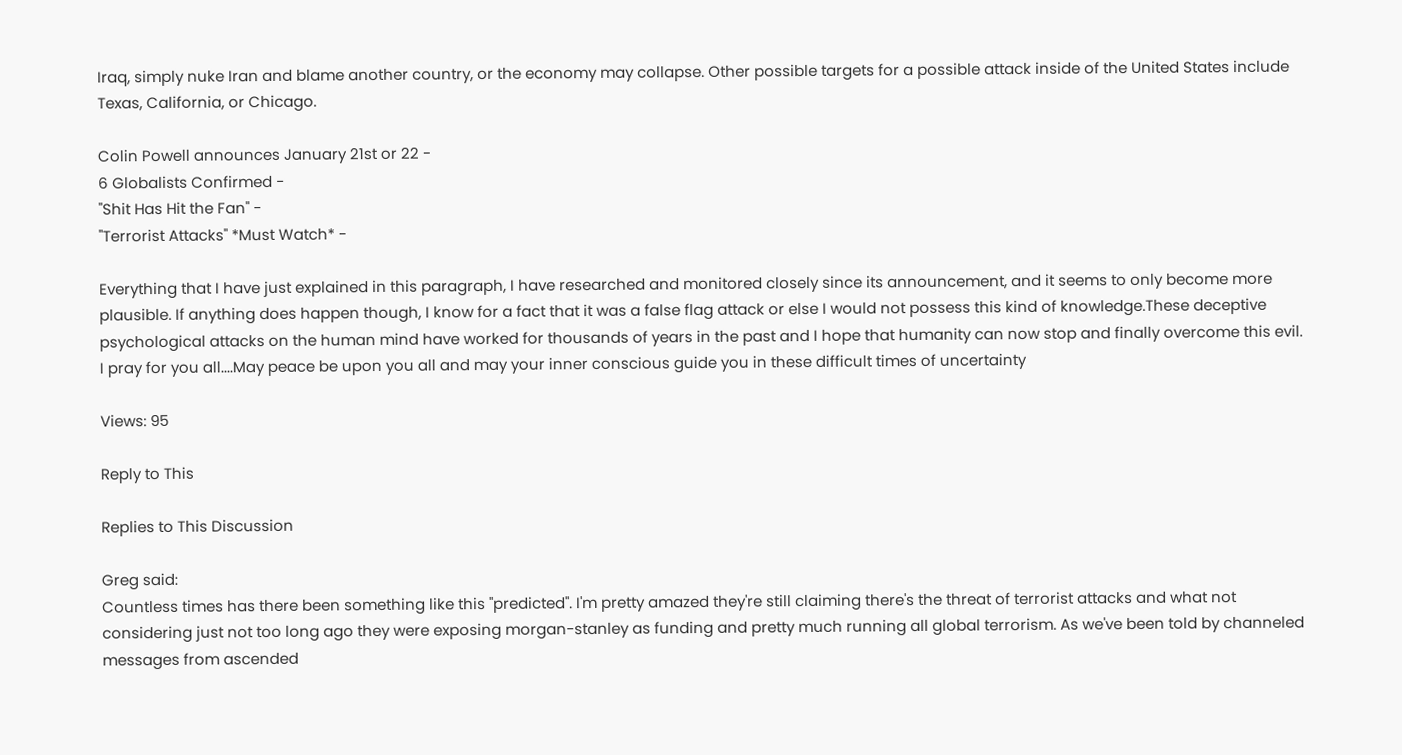Iraq, simply nuke Iran and blame another country, or the economy may collapse. Other possible targets for a possible attack inside of the United States include Texas, California, or Chicago.

Colin Powell announces January 21st or 22 -
6 Globalists Confirmed -
"Shit Has Hit the Fan" -
"Terrorist Attacks" *Must Watch* -

Everything that I have just explained in this paragraph, I have researched and monitored closely since its announcement, and it seems to only become more plausible. If anything does happen though, I know for a fact that it was a false flag attack or else I would not possess this kind of knowledge.These deceptive psychological attacks on the human mind have worked for thousands of years in the past and I hope that humanity can now stop and finally overcome this evil. I pray for you all....May peace be upon you all and may your inner conscious guide you in these difficult times of uncertainty

Views: 95

Reply to This

Replies to This Discussion

Greg said:
Countless times has there been something like this "predicted". I'm pretty amazed they're still claiming there's the threat of terrorist attacks and what not considering just not too long ago they were exposing morgan-stanley as funding and pretty much running all global terrorism. As we've been told by channeled messages from ascended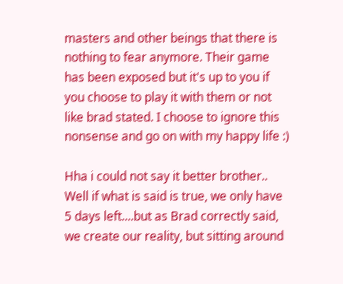masters and other beings that there is nothing to fear anymore. Their game has been exposed but it's up to you if you choose to play it with them or not like brad stated. I choose to ignore this nonsense and go on with my happy life :)

Hha i could not say it better brother..
Well if what is said is true, we only have 5 days left....but as Brad correctly said, we create our reality, but sitting around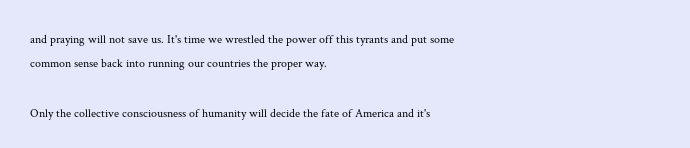and praying will not save us. It's time we wrestled the power off this tyrants and put some common sense back into running our countries the proper way.

Only the collective consciousness of humanity will decide the fate of America and it's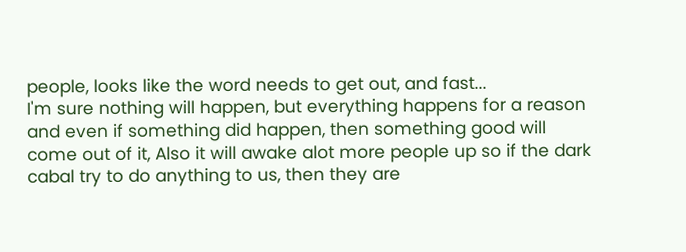people, looks like the word needs to get out, and fast...
I'm sure nothing will happen, but everything happens for a reason and even if something did happen, then something good will come out of it, Also it will awake alot more people up so if the dark cabal try to do anything to us, then they are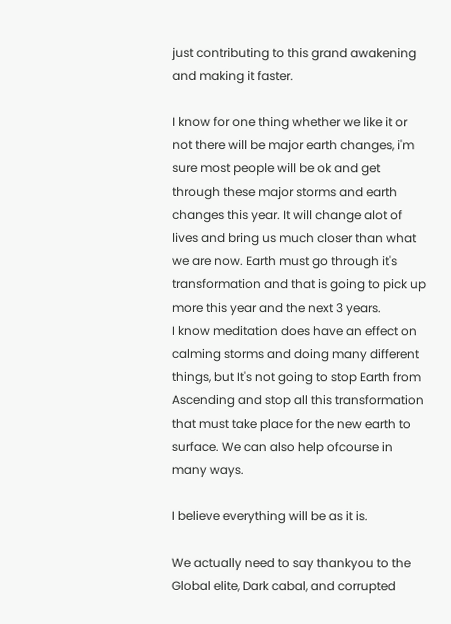just contributing to this grand awakening and making it faster.

I know for one thing whether we like it or not there will be major earth changes, i'm sure most people will be ok and get through these major storms and earth changes this year. It will change alot of lives and bring us much closer than what we are now. Earth must go through it's transformation and that is going to pick up more this year and the next 3 years.
I know meditation does have an effect on calming storms and doing many different things, but It's not going to stop Earth from Ascending and stop all this transformation that must take place for the new earth to surface. We can also help ofcourse in many ways.

I believe everything will be as it is.

We actually need to say thankyou to the Global elite, Dark cabal, and corrupted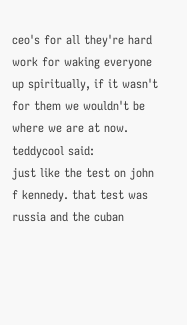ceo's for all they're hard work for waking everyone up spiritually, if it wasn't for them we wouldn't be where we are at now.
teddycool said:
just like the test on john f kennedy. that test was russia and the cuban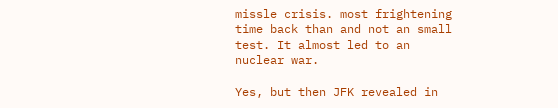missle crisis. most frightening time back than and not an small test. It almost led to an nuclear war.

Yes, but then JFK revealed in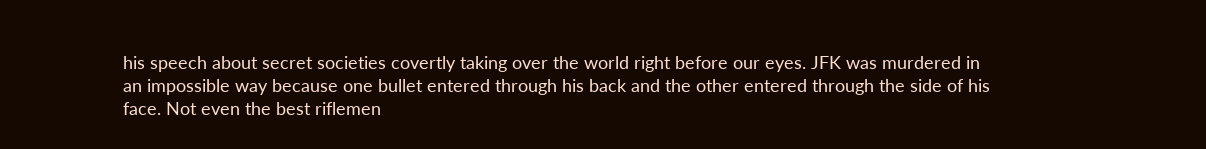his speech about secret societies covertly taking over the world right before our eyes. JFK was murdered in an impossible way because one bullet entered through his back and the other entered through the side of his face. Not even the best riflemen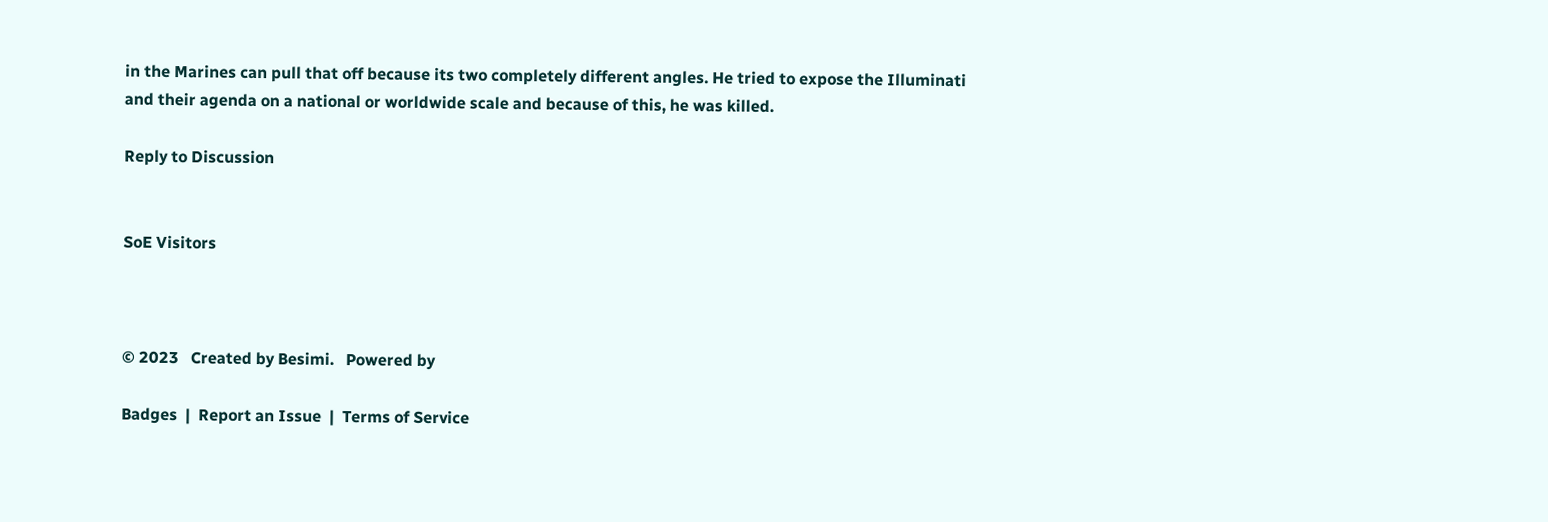in the Marines can pull that off because its two completely different angles. He tried to expose the Illuminati and their agenda on a national or worldwide scale and because of this, he was killed.

Reply to Discussion


SoE Visitors



© 2023   Created by Besimi.   Powered by

Badges  |  Report an Issue  |  Terms of Service